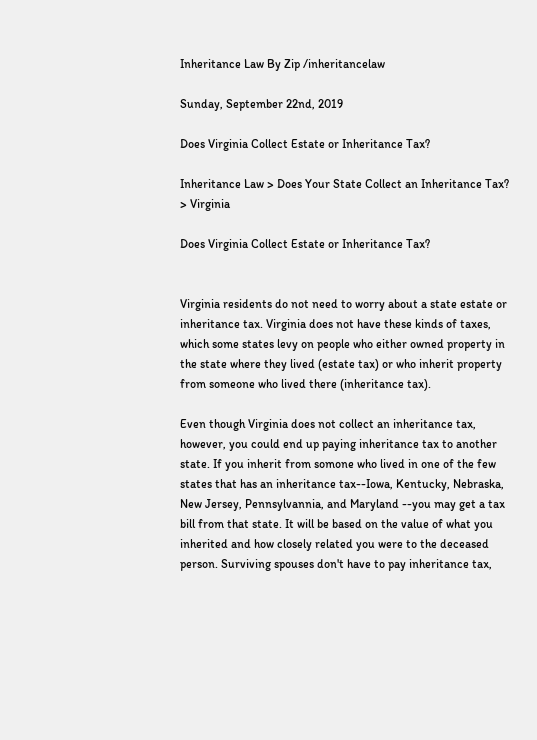Inheritance Law By Zip /inheritancelaw

Sunday, September 22nd, 2019

Does Virginia Collect Estate or Inheritance Tax?

Inheritance Law > Does Your State Collect an Inheritance Tax? > Virginia

Does Virginia Collect Estate or Inheritance Tax?


Virginia residents do not need to worry about a state estate or inheritance tax. Virginia does not have these kinds of taxes, which some states levy on people who either owned property in the state where they lived (estate tax) or who inherit property from someone who lived there (inheritance tax).

Even though Virginia does not collect an inheritance tax, however, you could end up paying inheritance tax to another state. If you inherit from somone who lived in one of the few states that has an inheritance tax--Iowa, Kentucky, Nebraska, New Jersey, Pennsylvannia, and Maryland --you may get a tax bill from that state. It will be based on the value of what you inherited and how closely related you were to the deceased person. Surviving spouses don't have to pay inheritance tax,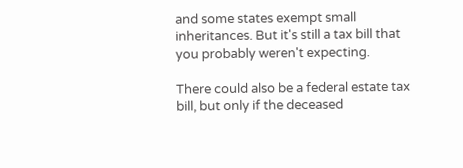and some states exempt small inheritances. But it's still a tax bill that you probably weren't expecting.

There could also be a federal estate tax bill, but only if the deceased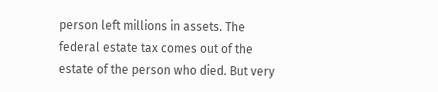person left millions in assets. The federal estate tax comes out of the estate of the person who died. But very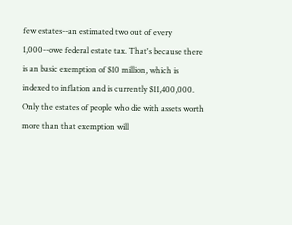few estates--an estimated two out of every 1,000--owe federal estate tax. That's because there is an basic exemption of $10 million, which is indexed to inflation and is currently $11,400,000. Only the estates of people who die with assets worth more than that exemption will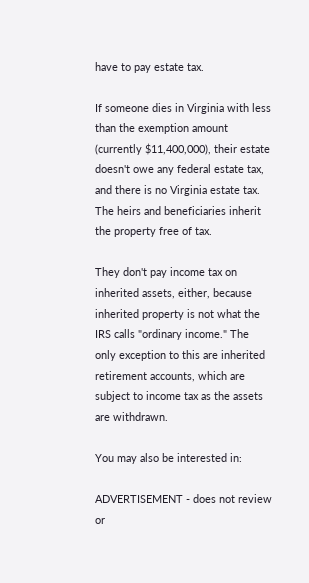have to pay estate tax.

If someone dies in Virginia with less than the exemption amount (currently $11,400,000), their estate doesn't owe any federal estate tax, and there is no Virginia estate tax. The heirs and beneficiaries inherit the property free of tax.

They don't pay income tax on inherited assets, either, because inherited property is not what the IRS calls "ordinary income." The only exception to this are inherited retirement accounts, which are subject to income tax as the assets are withdrawn.

You may also be interested in:

ADVERTISEMENT - does not review or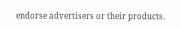endorse advertisers or their products.